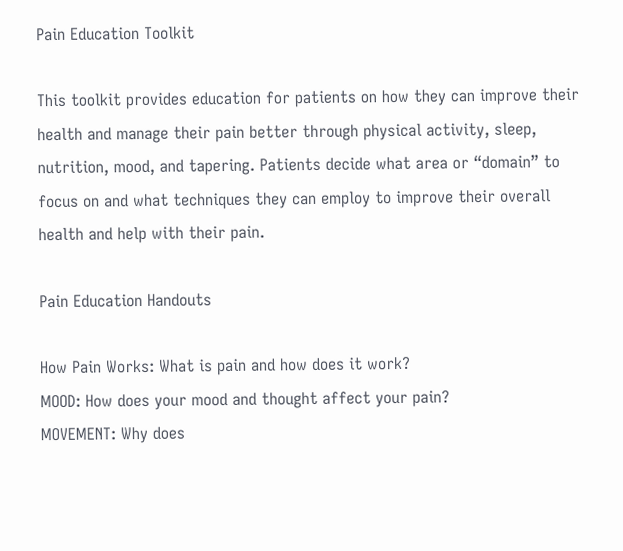Pain Education Toolkit

This toolkit provides education for patients on how they can improve their health and manage their pain better through physical activity, sleep, nutrition, mood, and tapering. Patients decide what area or “domain” to focus on and what techniques they can employ to improve their overall health and help with their pain.

Pain Education Handouts

How Pain Works: What is pain and how does it work?
MOOD: How does your mood and thought affect your pain?
MOVEMENT: Why does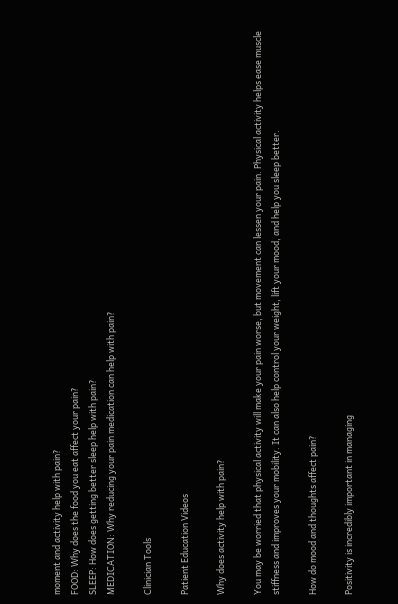moment and activity help with pain?
FOOD: Why does the food you eat affect your pain?
SLEEP: How does getting better sleep help with pain?
MEDICATION: Why reducing your pain medication can help with pain?

Clinician Tools

Patient Education Videos

Why does activity help with pain?

You may be worried that physical activity will make your pain worse, but movement can lessen your pain. Physical activity helps ease muscle stiffness and improves your mobility. It can also help control your weight, lift your mood, and help you sleep better.

How do mood and thoughts affect pain?

Positivity is incredibly important in managing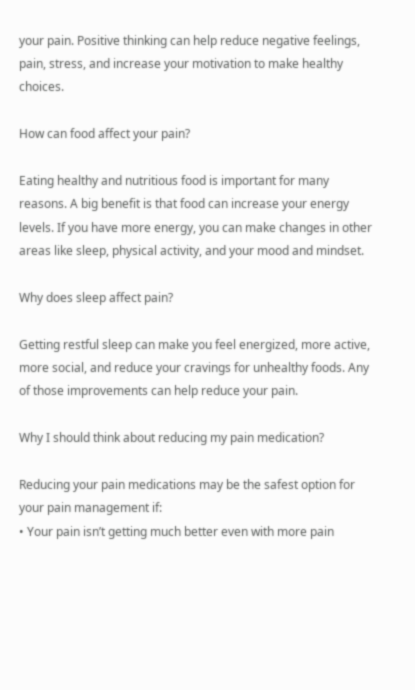your pain. Positive thinking can help reduce negative feelings, pain, stress, and increase your motivation to make healthy choices.

How can food affect your pain?

Eating healthy and nutritious food is important for many reasons. A big benefit is that food can increase your energy levels. If you have more energy, you can make changes in other areas like sleep, physical activity, and your mood and mindset.

Why does sleep affect pain?

Getting restful sleep can make you feel energized, more active, more social, and reduce your cravings for unhealthy foods. Any of those improvements can help reduce your pain.

Why I should think about reducing my pain medication?

Reducing your pain medications may be the safest option for your pain management if:
• Your pain isn’t getting much better even with more pain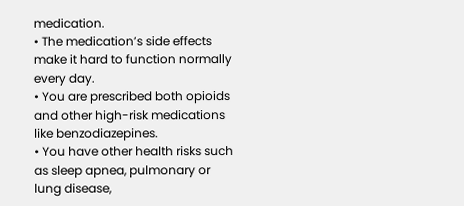medication.
• The medication’s side effects make it hard to function normally every day.
• You are prescribed both opioids and other high-risk medications like benzodiazepines.
• You have other health risks such as sleep apnea, pulmonary or lung disease,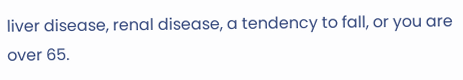liver disease, renal disease, a tendency to fall, or you are over 65.